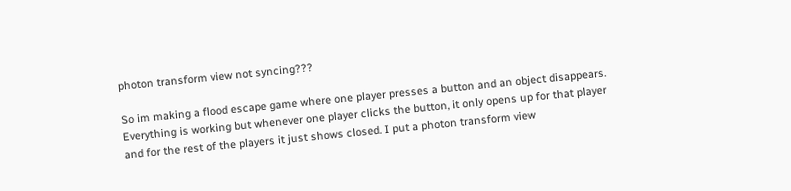photon transform view not syncing???

So im making a flood escape game where one player presses a button and an object disappears. Everything is working but whenever one player clicks the button, it only opens up for that player and for the rest of the players it just shows closed. I put a photon transform view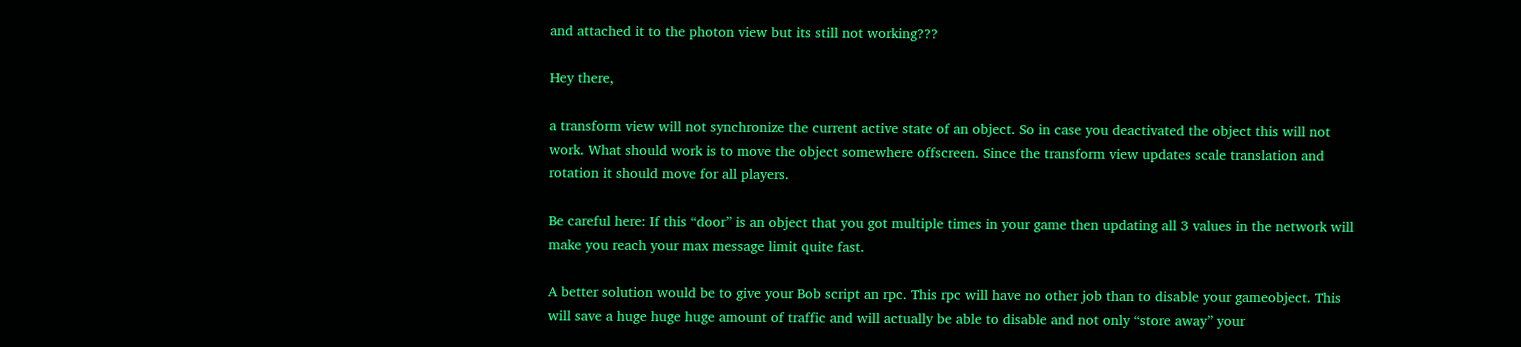and attached it to the photon view but its still not working???

Hey there,

a transform view will not synchronize the current active state of an object. So in case you deactivated the object this will not work. What should work is to move the object somewhere offscreen. Since the transform view updates scale translation and rotation it should move for all players.

Be careful here: If this “door” is an object that you got multiple times in your game then updating all 3 values in the network will make you reach your max message limit quite fast.

A better solution would be to give your Bob script an rpc. This rpc will have no other job than to disable your gameobject. This will save a huge huge huge amount of traffic and will actually be able to disable and not only “store away” your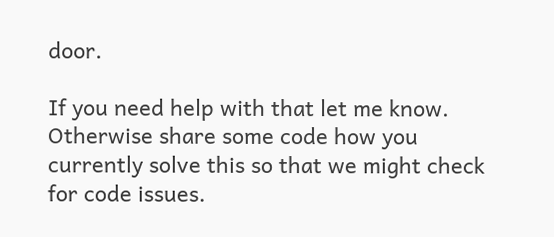door.

If you need help with that let me know.
Otherwise share some code how you currently solve this so that we might check for code issues.